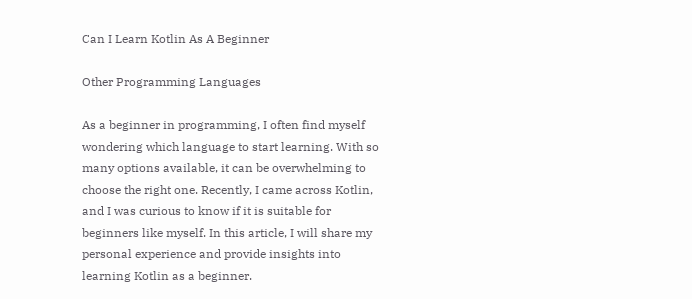Can I Learn Kotlin As A Beginner

Other Programming Languages

As a beginner in programming, I often find myself wondering which language to start learning. With so many options available, it can be overwhelming to choose the right one. Recently, I came across Kotlin, and I was curious to know if it is suitable for beginners like myself. In this article, I will share my personal experience and provide insights into learning Kotlin as a beginner.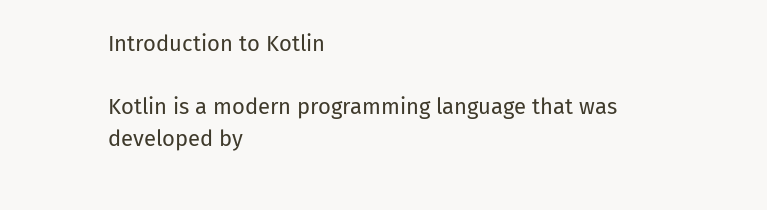Introduction to Kotlin

Kotlin is a modern programming language that was developed by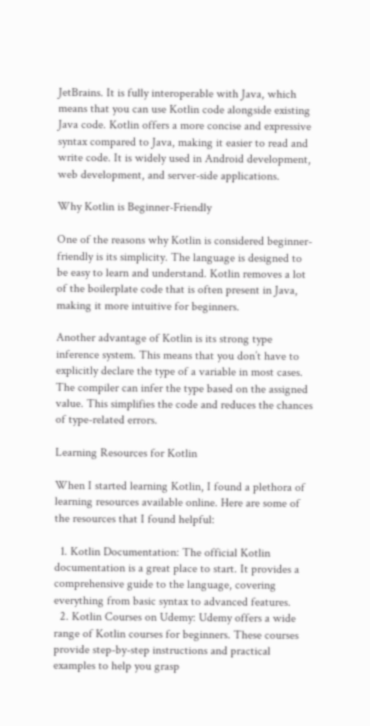JetBrains. It is fully interoperable with Java, which means that you can use Kotlin code alongside existing Java code. Kotlin offers a more concise and expressive syntax compared to Java, making it easier to read and write code. It is widely used in Android development, web development, and server-side applications.

Why Kotlin is Beginner-Friendly

One of the reasons why Kotlin is considered beginner-friendly is its simplicity. The language is designed to be easy to learn and understand. Kotlin removes a lot of the boilerplate code that is often present in Java, making it more intuitive for beginners.

Another advantage of Kotlin is its strong type inference system. This means that you don’t have to explicitly declare the type of a variable in most cases. The compiler can infer the type based on the assigned value. This simplifies the code and reduces the chances of type-related errors.

Learning Resources for Kotlin

When I started learning Kotlin, I found a plethora of learning resources available online. Here are some of the resources that I found helpful:

  1. Kotlin Documentation: The official Kotlin documentation is a great place to start. It provides a comprehensive guide to the language, covering everything from basic syntax to advanced features.
  2. Kotlin Courses on Udemy: Udemy offers a wide range of Kotlin courses for beginners. These courses provide step-by-step instructions and practical examples to help you grasp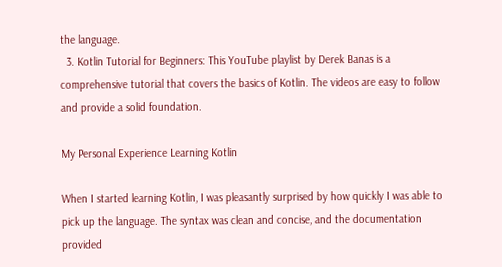the language.
  3. Kotlin Tutorial for Beginners: This YouTube playlist by Derek Banas is a comprehensive tutorial that covers the basics of Kotlin. The videos are easy to follow and provide a solid foundation.

My Personal Experience Learning Kotlin

When I started learning Kotlin, I was pleasantly surprised by how quickly I was able to pick up the language. The syntax was clean and concise, and the documentation provided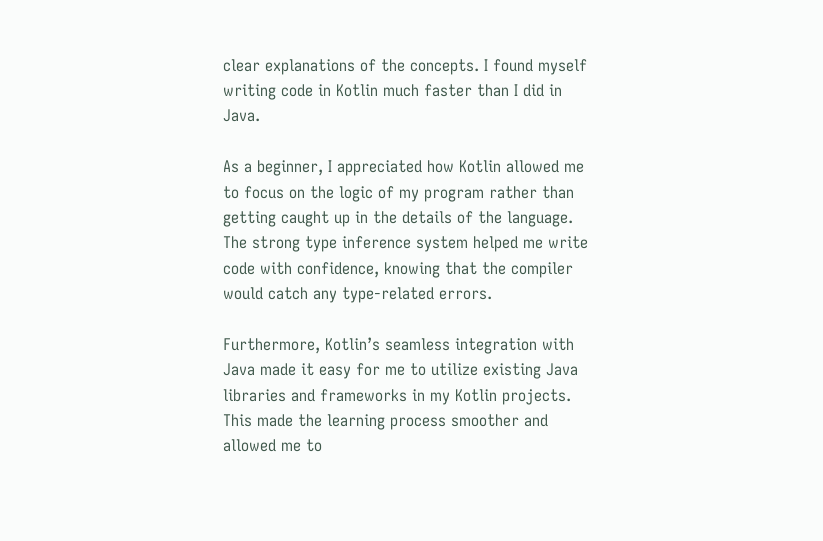clear explanations of the concepts. I found myself writing code in Kotlin much faster than I did in Java.

As a beginner, I appreciated how Kotlin allowed me to focus on the logic of my program rather than getting caught up in the details of the language. The strong type inference system helped me write code with confidence, knowing that the compiler would catch any type-related errors.

Furthermore, Kotlin’s seamless integration with Java made it easy for me to utilize existing Java libraries and frameworks in my Kotlin projects. This made the learning process smoother and allowed me to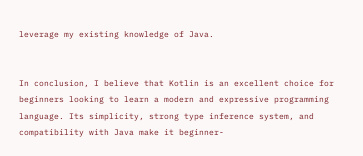leverage my existing knowledge of Java.


In conclusion, I believe that Kotlin is an excellent choice for beginners looking to learn a modern and expressive programming language. Its simplicity, strong type inference system, and compatibility with Java make it beginner-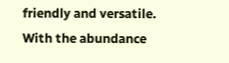friendly and versatile. With the abundance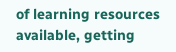of learning resources available, getting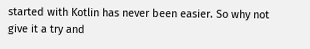started with Kotlin has never been easier. So why not give it a try and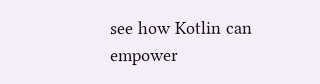see how Kotlin can empower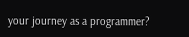your journey as a programmer?